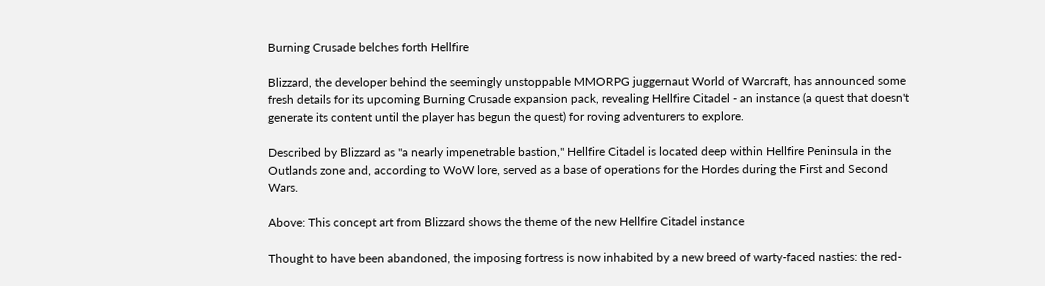Burning Crusade belches forth Hellfire

Blizzard, the developer behind the seemingly unstoppable MMORPG juggernaut World of Warcraft, has announced some fresh details for its upcoming Burning Crusade expansion pack, revealing Hellfire Citadel - an instance (a quest that doesn't generate its content until the player has begun the quest) for roving adventurers to explore.

Described by Blizzard as "a nearly impenetrable bastion," Hellfire Citadel is located deep within Hellfire Peninsula in the Outlands zone and, according to WoW lore, served as a base of operations for the Hordes during the First and Second Wars.

Above: This concept art from Blizzard shows the theme of the new Hellfire Citadel instance

Thought to have been abandoned, the imposing fortress is now inhabited by a new breed of warty-faced nasties: the red-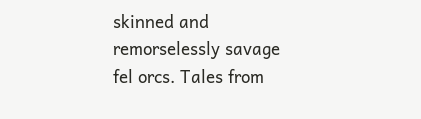skinned and remorselessly savage fel orcs. Tales from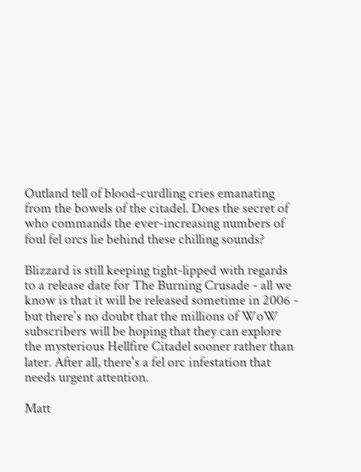Outland tell of blood-curdling cries emanating from the bowels of the citadel. Does the secret of who commands the ever-increasing numbers of foul fel orcs lie behind these chilling sounds?

Blizzard is still keeping tight-lipped with regards to a release date for The Burning Crusade - all we know is that it will be released sometime in 2006 - but there's no doubt that the millions of WoW subscribers will be hoping that they can explore the mysterious Hellfire Citadel sooner rather than later. After all, there's a fel orc infestation that needs urgent attention.

Matt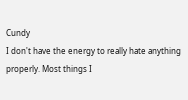Cundy
I don't have the energy to really hate anything properly. Most things I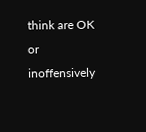think are OK or inoffensively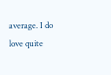average. I do love quite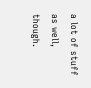a lot of stuff as well, though.